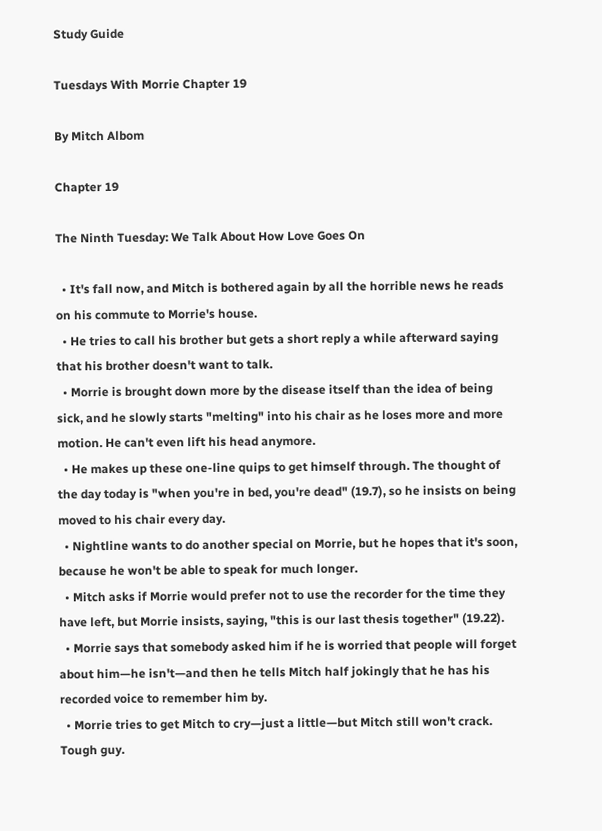Study Guide

Tuesdays With Morrie Chapter 19

By Mitch Albom

Chapter 19

The Ninth Tuesday: We Talk About How Love Goes On

  • It's fall now, and Mitch is bothered again by all the horrible news he reads on his commute to Morrie's house.
  • He tries to call his brother but gets a short reply a while afterward saying that his brother doesn't want to talk.
  • Morrie is brought down more by the disease itself than the idea of being sick, and he slowly starts "melting" into his chair as he loses more and more motion. He can't even lift his head anymore.
  • He makes up these one-line quips to get himself through. The thought of the day today is "when you're in bed, you're dead" (19.7), so he insists on being moved to his chair every day.
  • Nightline wants to do another special on Morrie, but he hopes that it's soon, because he won't be able to speak for much longer.
  • Mitch asks if Morrie would prefer not to use the recorder for the time they have left, but Morrie insists, saying, "this is our last thesis together" (19.22).
  • Morrie says that somebody asked him if he is worried that people will forget about him—he isn't—and then he tells Mitch half jokingly that he has his recorded voice to remember him by.
  • Morrie tries to get Mitch to cry—just a little—but Mitch still won't crack. Tough guy.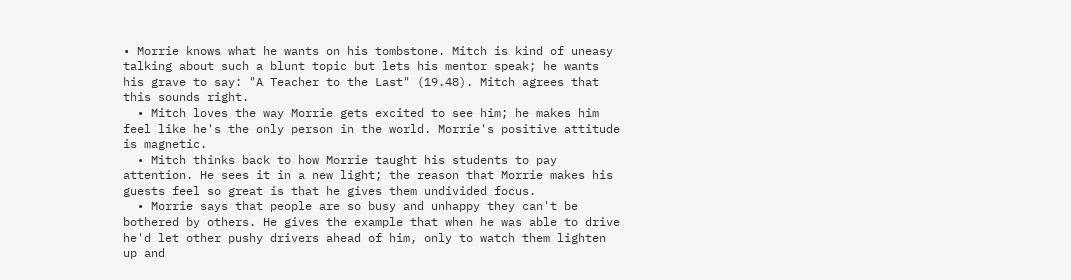• Morrie knows what he wants on his tombstone. Mitch is kind of uneasy talking about such a blunt topic but lets his mentor speak; he wants his grave to say: "A Teacher to the Last" (19.48). Mitch agrees that this sounds right.
  • Mitch loves the way Morrie gets excited to see him; he makes him feel like he's the only person in the world. Morrie's positive attitude is magnetic.
  • Mitch thinks back to how Morrie taught his students to pay attention. He sees it in a new light; the reason that Morrie makes his guests feel so great is that he gives them undivided focus.
  • Morrie says that people are so busy and unhappy they can't be bothered by others. He gives the example that when he was able to drive he'd let other pushy drivers ahead of him, only to watch them lighten up and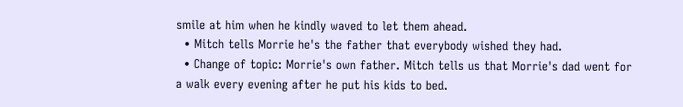smile at him when he kindly waved to let them ahead.
  • Mitch tells Morrie he's the father that everybody wished they had.
  • Change of topic: Morrie's own father. Mitch tells us that Morrie's dad went for a walk every evening after he put his kids to bed.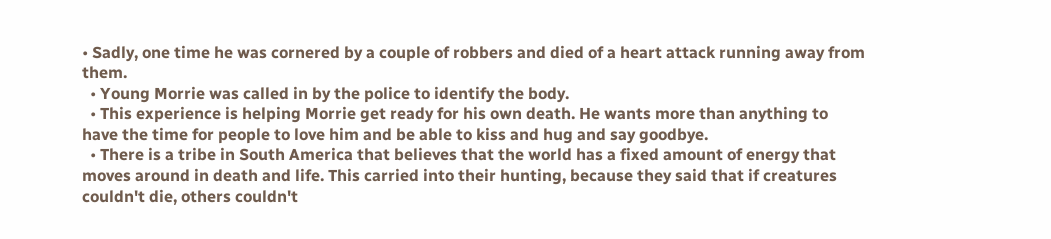• Sadly, one time he was cornered by a couple of robbers and died of a heart attack running away from them.
  • Young Morrie was called in by the police to identify the body.
  • This experience is helping Morrie get ready for his own death. He wants more than anything to have the time for people to love him and be able to kiss and hug and say goodbye.
  • There is a tribe in South America that believes that the world has a fixed amount of energy that moves around in death and life. This carried into their hunting, because they said that if creatures couldn't die, others couldn't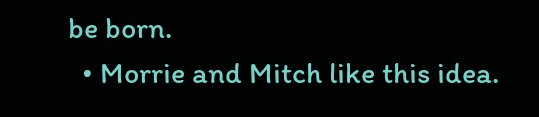be born.
  • Morrie and Mitch like this idea.